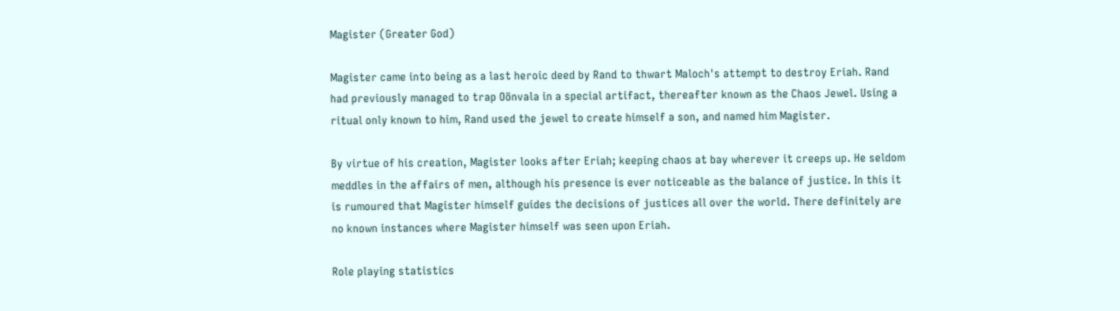Magister (Greater God)

Magister came into being as a last heroic deed by Rand to thwart Maloch's attempt to destroy Eriah. Rand had previously managed to trap Oönvala in a special artifact, thereafter known as the Chaos Jewel. Using a ritual only known to him, Rand used the jewel to create himself a son, and named him Magister.

By virtue of his creation, Magister looks after Eriah; keeping chaos at bay wherever it creeps up. He seldom meddles in the affairs of men, although his presence is ever noticeable as the balance of justice. In this it is rumoured that Magister himself guides the decisions of justices all over the world. There definitely are no known instances where Magister himself was seen upon Eriah.

Role playing statistics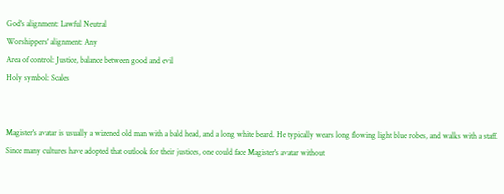God's alignment: Lawful Neutral
Worshippers' alignment: Any
Area of control: Justice, balance between good and evil
Holy symbol: Scales


Magister's avatar is usually a wizened old man with a bald head, and a long white beard. He typically wears long flowing light blue robes, and walks with a staff. Since many cultures have adopted that outlook for their justices, one could face Magister's avatar without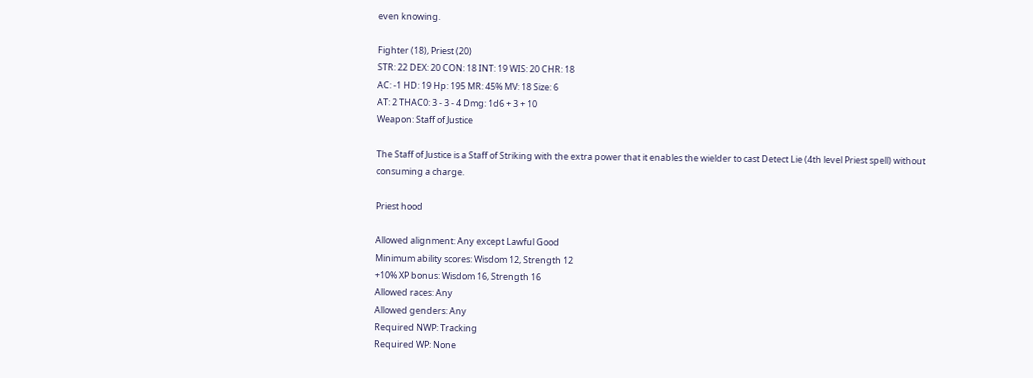even knowing.

Fighter (18), Priest (20)
STR: 22 DEX: 20 CON: 18 INT: 19 WIS: 20 CHR: 18
AC: -1 HD: 19 Hp: 195 MR: 45% MV: 18 Size: 6
AT: 2 THAC0: 3 - 3 - 4 Dmg: 1d6 + 3 + 10
Weapon: Staff of Justice

The Staff of Justice is a Staff of Striking with the extra power that it enables the wielder to cast Detect Lie (4th level Priest spell) without consuming a charge.

Priest hood

Allowed alignment: Any except Lawful Good
Minimum ability scores: Wisdom 12, Strength 12
+10% XP bonus: Wisdom 16, Strength 16
Allowed races: Any
Allowed genders: Any
Required NWP: Tracking
Required WP: None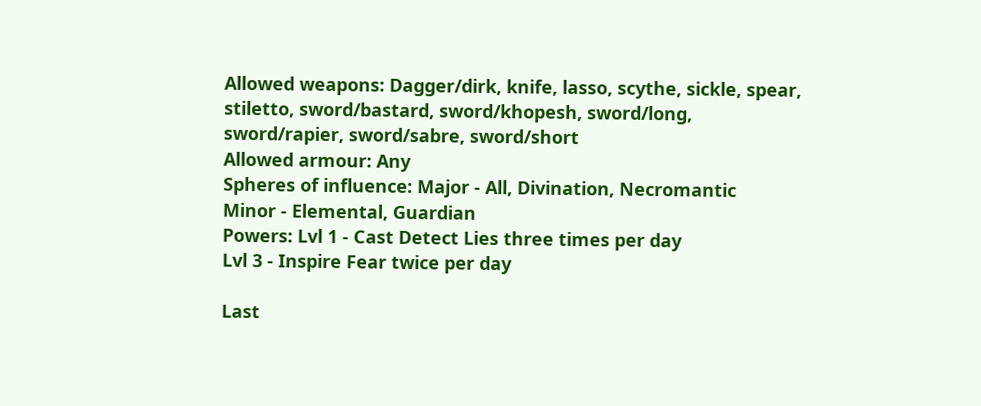Allowed weapons: Dagger/dirk, knife, lasso, scythe, sickle, spear,
stiletto, sword/bastard, sword/khopesh, sword/long,
sword/rapier, sword/sabre, sword/short
Allowed armour: Any
Spheres of influence: Major - All, Divination, Necromantic
Minor - Elemental, Guardian
Powers: Lvl 1 - Cast Detect Lies three times per day
Lvl 3 - Inspire Fear twice per day

Last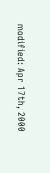modified: Apr 17th, 2000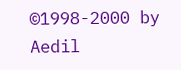©1998-2000 by Aedil